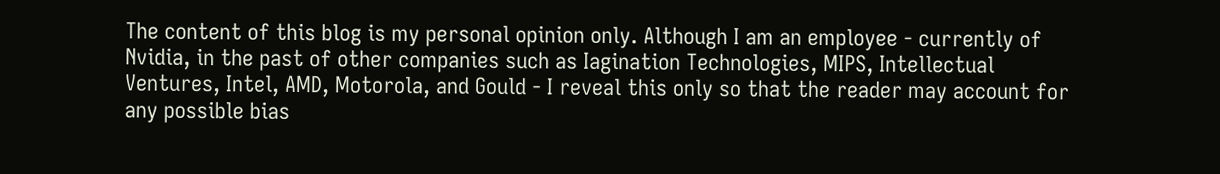The content of this blog is my personal opinion only. Although I am an employee - currently of Nvidia, in the past of other companies such as Iagination Technologies, MIPS, Intellectual Ventures, Intel, AMD, Motorola, and Gould - I reveal this only so that the reader may account for any possible bias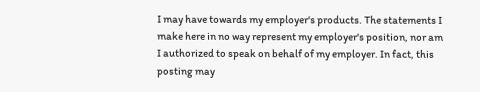I may have towards my employer's products. The statements I make here in no way represent my employer's position, nor am I authorized to speak on behalf of my employer. In fact, this posting may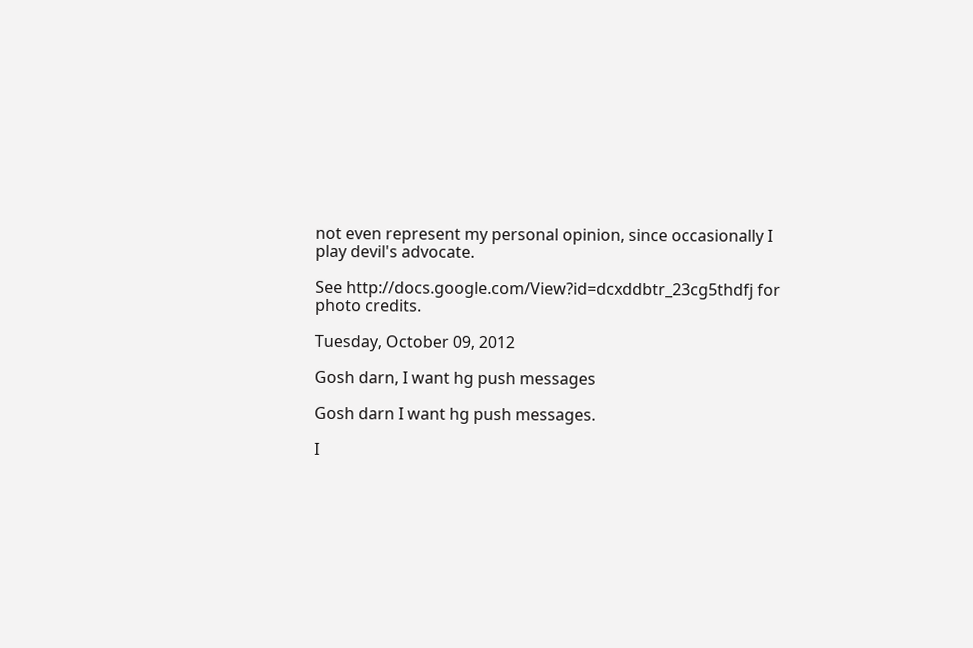not even represent my personal opinion, since occasionally I play devil's advocate.

See http://docs.google.com/View?id=dcxddbtr_23cg5thdfj for photo credits.

Tuesday, October 09, 2012

Gosh darn, I want hg push messages

Gosh darn I want hg push messages.

I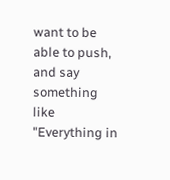want to be able to push, and say something like "Everything in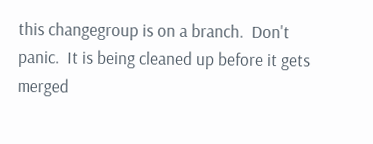this changegroup is on a branch.  Don't panic.  It is being cleaned up before it gets merged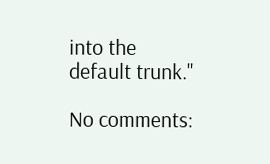into the default trunk."

No comments: